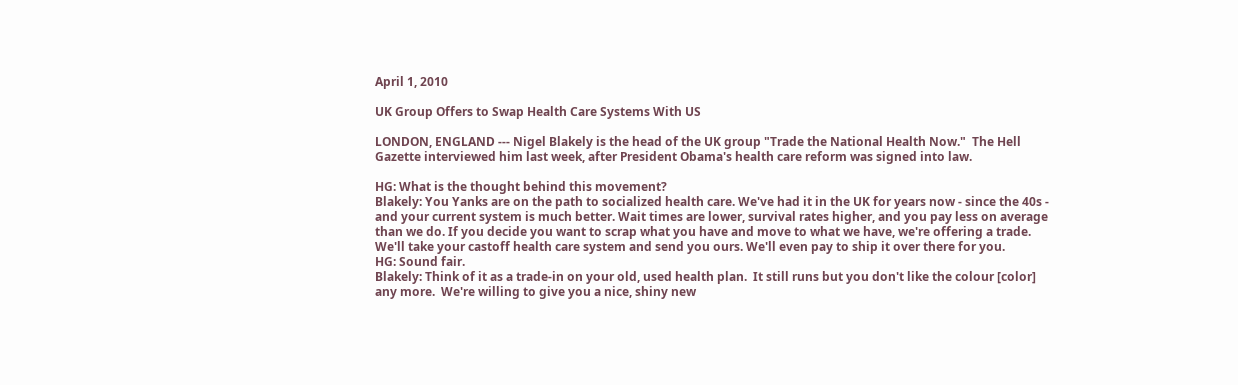April 1, 2010

UK Group Offers to Swap Health Care Systems With US

LONDON, ENGLAND --- Nigel Blakely is the head of the UK group "Trade the National Health Now."  The Hell Gazette interviewed him last week, after President Obama's health care reform was signed into law.

HG: What is the thought behind this movement?
Blakely: You Yanks are on the path to socialized health care. We've had it in the UK for years now - since the 40s - and your current system is much better. Wait times are lower, survival rates higher, and you pay less on average than we do. If you decide you want to scrap what you have and move to what we have, we're offering a trade. We'll take your castoff health care system and send you ours. We'll even pay to ship it over there for you.
HG: Sound fair.
Blakely: Think of it as a trade-in on your old, used health plan.  It still runs but you don't like the colour [color] any more.  We're willing to give you a nice, shiny new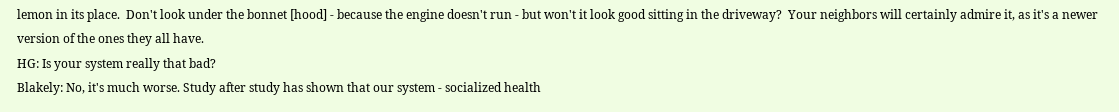lemon in its place.  Don't look under the bonnet [hood] - because the engine doesn't run - but won't it look good sitting in the driveway?  Your neighbors will certainly admire it, as it's a newer version of the ones they all have.
HG: Is your system really that bad?
Blakely: No, it's much worse. Study after study has shown that our system - socialized health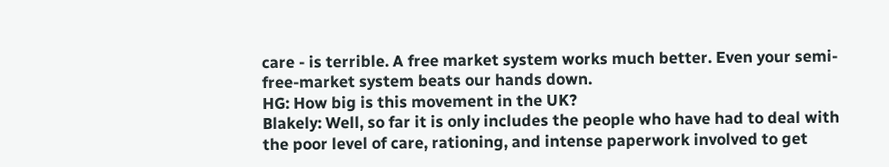care - is terrible. A free market system works much better. Even your semi-free-market system beats our hands down.
HG: How big is this movement in the UK?
Blakely: Well, so far it is only includes the people who have had to deal with the poor level of care, rationing, and intense paperwork involved to get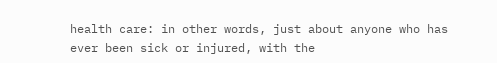health care: in other words, just about anyone who has ever been sick or injured, with the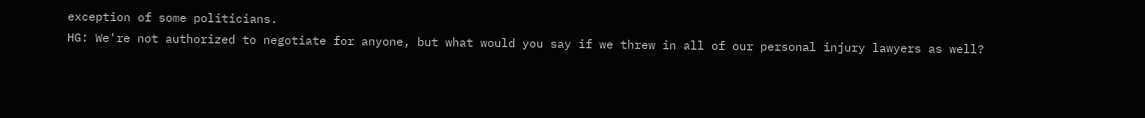exception of some politicians.
HG: We're not authorized to negotiate for anyone, but what would you say if we threw in all of our personal injury lawyers as well?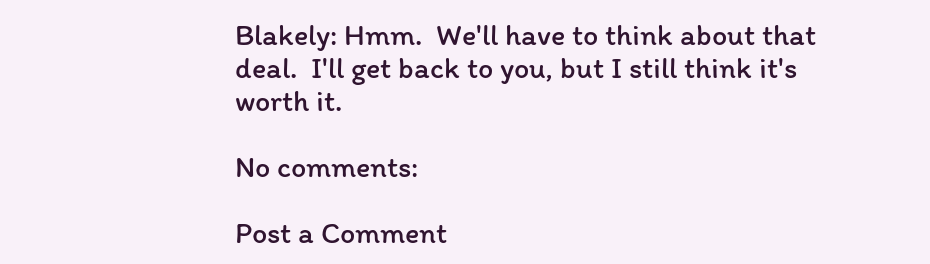Blakely: Hmm.  We'll have to think about that deal.  I'll get back to you, but I still think it's worth it.

No comments:

Post a Comment